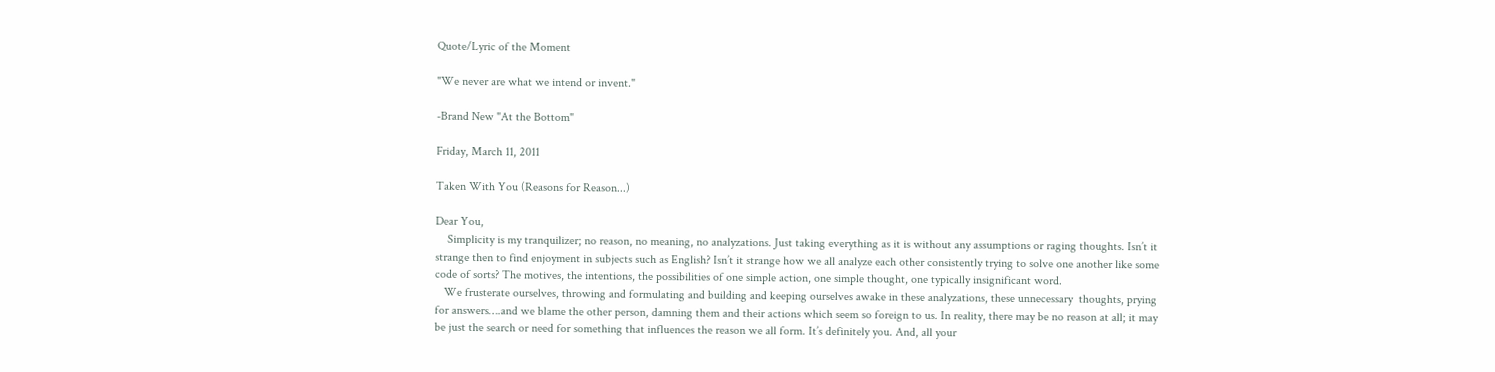Quote/Lyric of the Moment

"We never are what we intend or invent."

-Brand New "At the Bottom"

Friday, March 11, 2011

Taken With You (Reasons for Reason...)

Dear You,
    Simplicity is my tranquilizer; no reason, no meaning, no analyzations. Just taking everything as it is without any assumptions or raging thoughts. Isn’t it strange then to find enjoyment in subjects such as English? Isn’t it strange how we all analyze each other consistently trying to solve one another like some code of sorts? The motives, the intentions, the possibilities of one simple action, one simple thought, one typically insignificant word.
   We frusterate ourselves, throwing and formulating and building and keeping ourselves awake in these analyzations, these unnecessary  thoughts, prying for answers….and we blame the other person, damning them and their actions which seem so foreign to us. In reality, there may be no reason at all; it may be just the search or need for something that influences the reason we all form. It’s definitely you. And, all your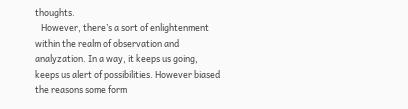thoughts.
   However, there’s a sort of enlightenment within the realm of observation and analyzation. In a way, it keeps us going, keeps us alert of possibilities. However biased the reasons some form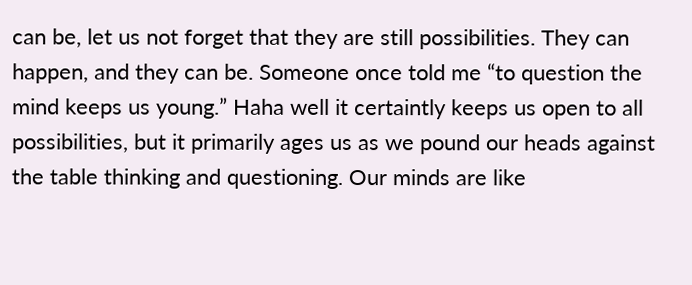can be, let us not forget that they are still possibilities. They can happen, and they can be. Someone once told me “to question the mind keeps us young.” Haha well it certaintly keeps us open to all possibilities, but it primarily ages us as we pound our heads against the table thinking and questioning. Our minds are like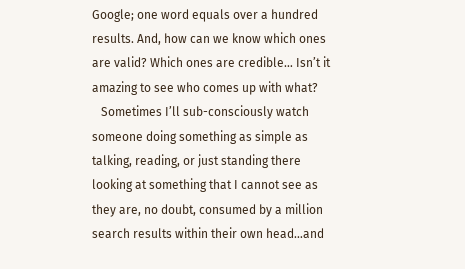Google; one word equals over a hundred results. And, how can we know which ones are valid? Which ones are credible… Isn’t it amazing to see who comes up with what?
   Sometimes I’ll sub-consciously watch someone doing something as simple as talking, reading, or just standing there looking at something that I cannot see as they are, no doubt, consumed by a million search results within their own head…and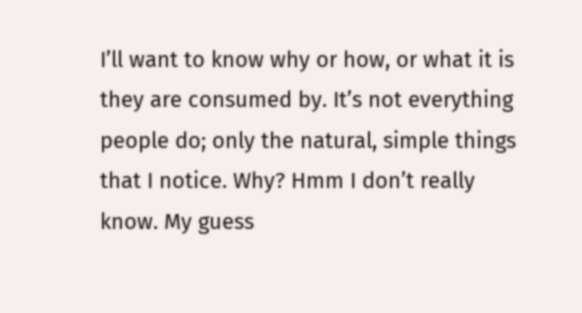I’ll want to know why or how, or what it is they are consumed by. It’s not everything people do; only the natural, simple things that I notice. Why? Hmm I don’t really know. My guess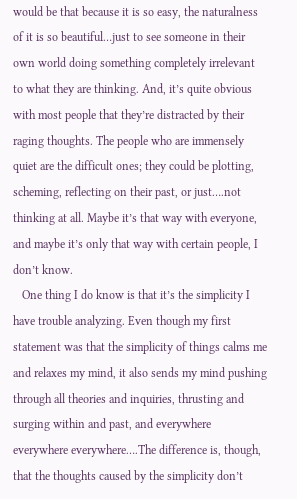would be that because it is so easy, the naturalness of it is so beautiful…just to see someone in their own world doing something completely irrelevant to what they are thinking. And, it’s quite obvious with most people that they’re distracted by their raging thoughts. The people who are immensely quiet are the difficult ones; they could be plotting, scheming, reflecting on their past, or just….not thinking at all. Maybe it’s that way with everyone, and maybe it’s only that way with certain people, I don’t know.
   One thing I do know is that it’s the simplicity I have trouble analyzing. Even though my first statement was that the simplicity of things calms me and relaxes my mind, it also sends my mind pushing through all theories and inquiries, thrusting and surging within and past, and everywhere everywhere everywhere….The difference is, though, that the thoughts caused by the simplicity don’t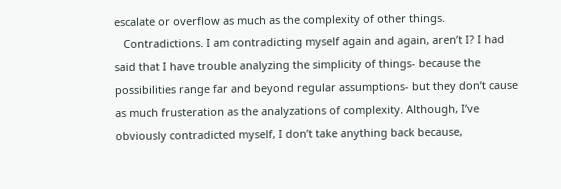escalate or overflow as much as the complexity of other things.
   Contradictions. I am contradicting myself again and again, aren’t I? I had said that I have trouble analyzing the simplicity of things- because the possibilities range far and beyond regular assumptions- but they don’t cause as much frusteration as the analyzations of complexity. Although, I’ve obviously contradicted myself, I don’t take anything back because,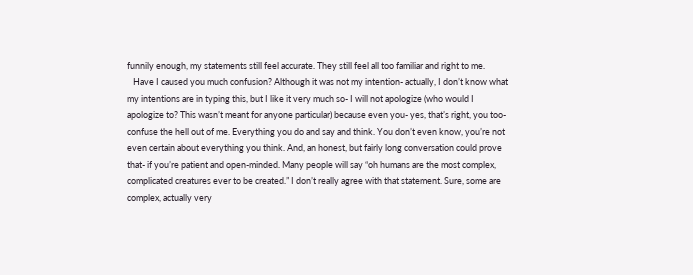funnily enough, my statements still feel accurate. They still feel all too familiar and right to me.
   Have I caused you much confusion? Although it was not my intention- actually, I don’t know what my intentions are in typing this, but I like it very much so- I will not apologize (who would I apologize to? This wasn’t meant for anyone particular) because even you- yes, that’s right, you too- confuse the hell out of me. Everything you do and say and think. You don’t even know, you’re not even certain about everything you think. And, an honest, but fairly long conversation could prove that- if you’re patient and open-minded. Many people will say “oh humans are the most complex, complicated creatures ever to be created.” I don’t really agree with that statement. Sure, some are complex, actually very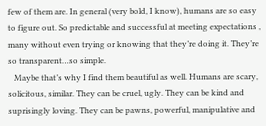few of them are. In general (very bold, I know), humans are so easy to figure out. So predictable and successful at meeting expectations , many without even trying or knowing that they’re doing it. They’re so transparent…so simple.
   Maybe that’s why I find them beautiful as well. Humans are scary, solicitous, similar. They can be cruel, ugly. They can be kind and suprisingly loving. They can be pawns, powerful, manipulative and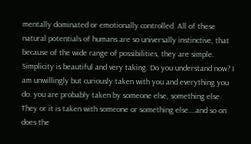mentally dominated or emotionally controlled. All of these natural potentials of humans are so universally instinctive, that because of the wide range of possibilities, they are simple. Simplicity is beautiful and very taking. Do you understand now? I am unwillingly but curiously taken with you and everything you do. you are probably taken by someone else, something else. They or it is taken with someone or something else….and so on does the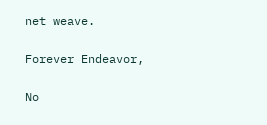net weave.

Forever Endeavor,

No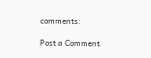comments:

Post a Comment